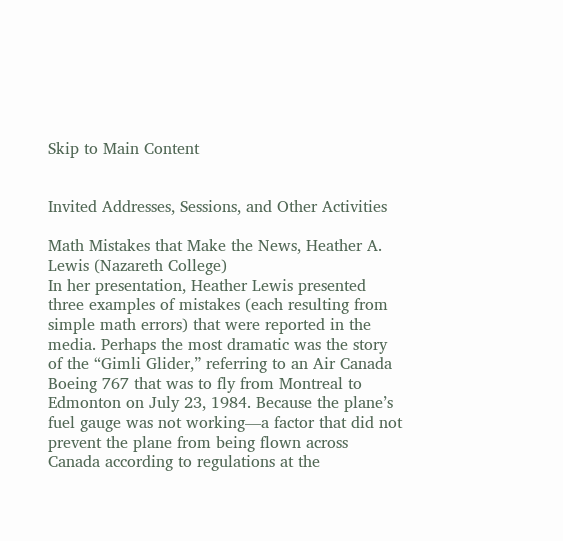Skip to Main Content


Invited Addresses, Sessions, and Other Activities

Math Mistakes that Make the News, Heather A. Lewis (Nazareth College)
In her presentation, Heather Lewis presented three examples of mistakes (each resulting from simple math errors) that were reported in the media. Perhaps the most dramatic was the story of the “Gimli Glider,” referring to an Air Canada Boeing 767 that was to fly from Montreal to Edmonton on July 23, 1984. Because the plane’s fuel gauge was not working—a factor that did not prevent the plane from being flown across Canada according to regulations at the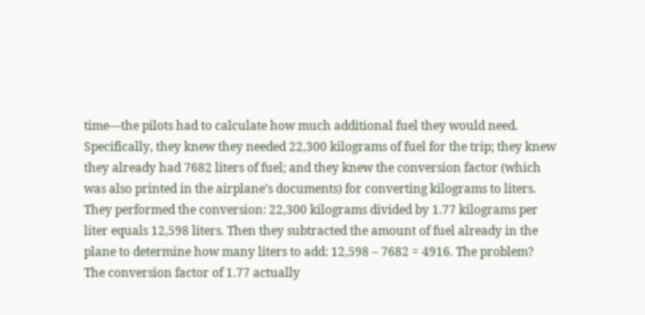time—the pilots had to calculate how much additional fuel they would need. Specifically, they knew they needed 22,300 kilograms of fuel for the trip; they knew they already had 7682 liters of fuel; and they knew the conversion factor (which was also printed in the airplane’s documents) for converting kilograms to liters. They performed the conversion: 22,300 kilograms divided by 1.77 kilograms per liter equals 12,598 liters. Then they subtracted the amount of fuel already in the plane to determine how many liters to add: 12,598 – 7682 = 4916. The problem? The conversion factor of 1.77 actually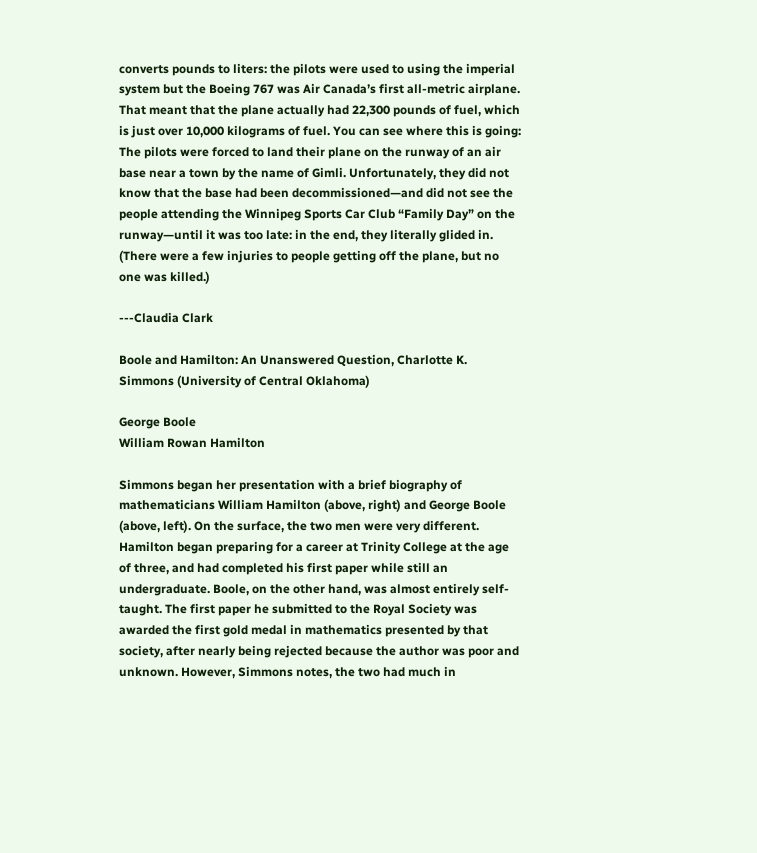converts pounds to liters: the pilots were used to using the imperial system but the Boeing 767 was Air Canada’s first all-metric airplane. That meant that the plane actually had 22,300 pounds of fuel, which is just over 10,000 kilograms of fuel. You can see where this is going: The pilots were forced to land their plane on the runway of an air base near a town by the name of Gimli. Unfortunately, they did not know that the base had been decommissioned—and did not see the people attending the Winnipeg Sports Car Club “Family Day” on the runway—until it was too late: in the end, they literally glided in. (There were a few injuries to people getting off the plane, but no one was killed.)

---Claudia Clark

Boole and Hamilton: An Unanswered Question, Charlotte K. Simmons (University of Central Oklahoma)

George Boole
William Rowan Hamilton

Simmons began her presentation with a brief biography of mathematicians William Hamilton (above, right) and George Boole (above, left). On the surface, the two men were very different. Hamilton began preparing for a career at Trinity College at the age of three, and had completed his first paper while still an undergraduate. Boole, on the other hand, was almost entirely self-taught. The first paper he submitted to the Royal Society was awarded the first gold medal in mathematics presented by that society, after nearly being rejected because the author was poor and unknown. However, Simmons notes, the two had much in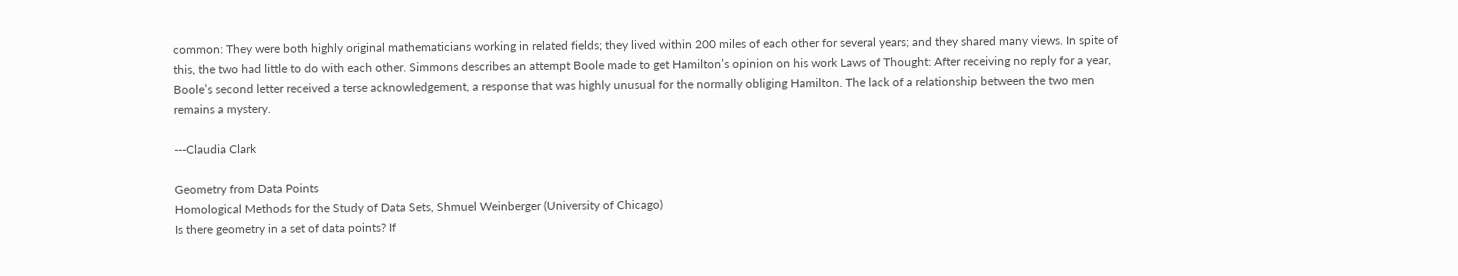common: They were both highly original mathematicians working in related fields; they lived within 200 miles of each other for several years; and they shared many views. In spite of this, the two had little to do with each other. Simmons describes an attempt Boole made to get Hamilton’s opinion on his work Laws of Thought: After receiving no reply for a year, Boole’s second letter received a terse acknowledgement, a response that was highly unusual for the normally obliging Hamilton. The lack of a relationship between the two men remains a mystery.

---Claudia Clark

Geometry from Data Points
Homological Methods for the Study of Data Sets, Shmuel Weinberger (University of Chicago)
Is there geometry in a set of data points? If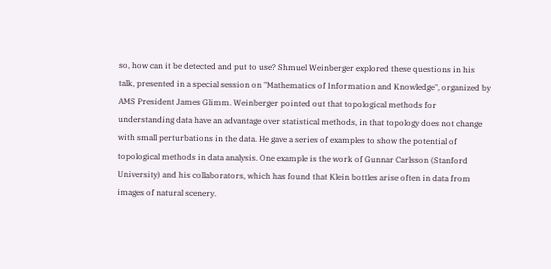so, how can it be detected and put to use? Shmuel Weinberger explored these questions in his talk, presented in a special session on "Mathematics of Information and Knowledge", organized by AMS President James Glimm. Weinberger pointed out that topological methods for understanding data have an advantage over statistical methods, in that topology does not change with small perturbations in the data. He gave a series of examples to show the potential of topological methods in data analysis. One example is the work of Gunnar Carlsson (Stanford University) and his collaborators, which has found that Klein bottles arise often in data from images of natural scenery.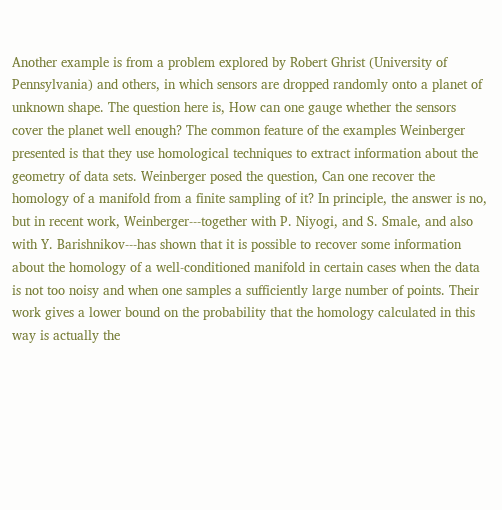Another example is from a problem explored by Robert Ghrist (University of Pennsylvania) and others, in which sensors are dropped randomly onto a planet of unknown shape. The question here is, How can one gauge whether the sensors cover the planet well enough? The common feature of the examples Weinberger presented is that they use homological techniques to extract information about the geometry of data sets. Weinberger posed the question, Can one recover the homology of a manifold from a finite sampling of it? In principle, the answer is no, but in recent work, Weinberger---together with P. Niyogi, and S. Smale, and also with Y. Barishnikov---has shown that it is possible to recover some information about the homology of a well-conditioned manifold in certain cases when the data is not too noisy and when one samples a sufficiently large number of points. Their work gives a lower bound on the probability that the homology calculated in this way is actually the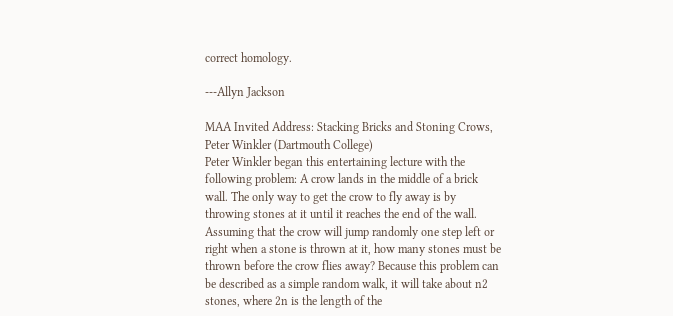correct homology.

---Allyn Jackson

MAA Invited Address: Stacking Bricks and Stoning Crows, Peter Winkler (Dartmouth College)
Peter Winkler began this entertaining lecture with the following problem: A crow lands in the middle of a brick wall. The only way to get the crow to fly away is by throwing stones at it until it reaches the end of the wall. Assuming that the crow will jump randomly one step left or right when a stone is thrown at it, how many stones must be thrown before the crow flies away? Because this problem can be described as a simple random walk, it will take about n2 stones, where 2n is the length of the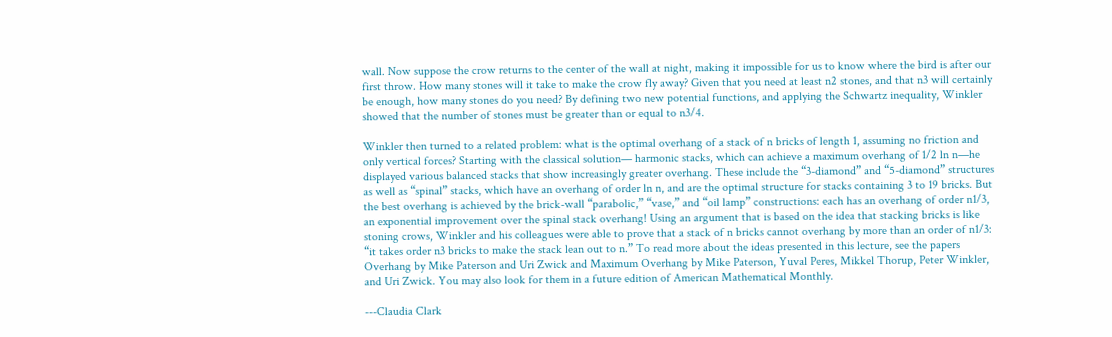wall. Now suppose the crow returns to the center of the wall at night, making it impossible for us to know where the bird is after our first throw. How many stones will it take to make the crow fly away? Given that you need at least n2 stones, and that n3 will certainly be enough, how many stones do you need? By defining two new potential functions, and applying the Schwartz inequality, Winkler showed that the number of stones must be greater than or equal to n3/4.

Winkler then turned to a related problem: what is the optimal overhang of a stack of n bricks of length 1, assuming no friction and only vertical forces? Starting with the classical solution— harmonic stacks, which can achieve a maximum overhang of 1/2 ln n—he displayed various balanced stacks that show increasingly greater overhang. These include the “3-diamond” and “5-diamond” structures as well as “spinal” stacks, which have an overhang of order ln n, and are the optimal structure for stacks containing 3 to 19 bricks. But the best overhang is achieved by the brick-wall “parabolic,” “vase,” and “oil lamp” constructions: each has an overhang of order n1/3, an exponential improvement over the spinal stack overhang! Using an argument that is based on the idea that stacking bricks is like stoning crows, Winkler and his colleagues were able to prove that a stack of n bricks cannot overhang by more than an order of n1/3: “it takes order n3 bricks to make the stack lean out to n.” To read more about the ideas presented in this lecture, see the papers Overhang by Mike Paterson and Uri Zwick and Maximum Overhang by Mike Paterson, Yuval Peres, Mikkel Thorup, Peter Winkler, and Uri Zwick. You may also look for them in a future edition of American Mathematical Monthly.

---Claudia Clark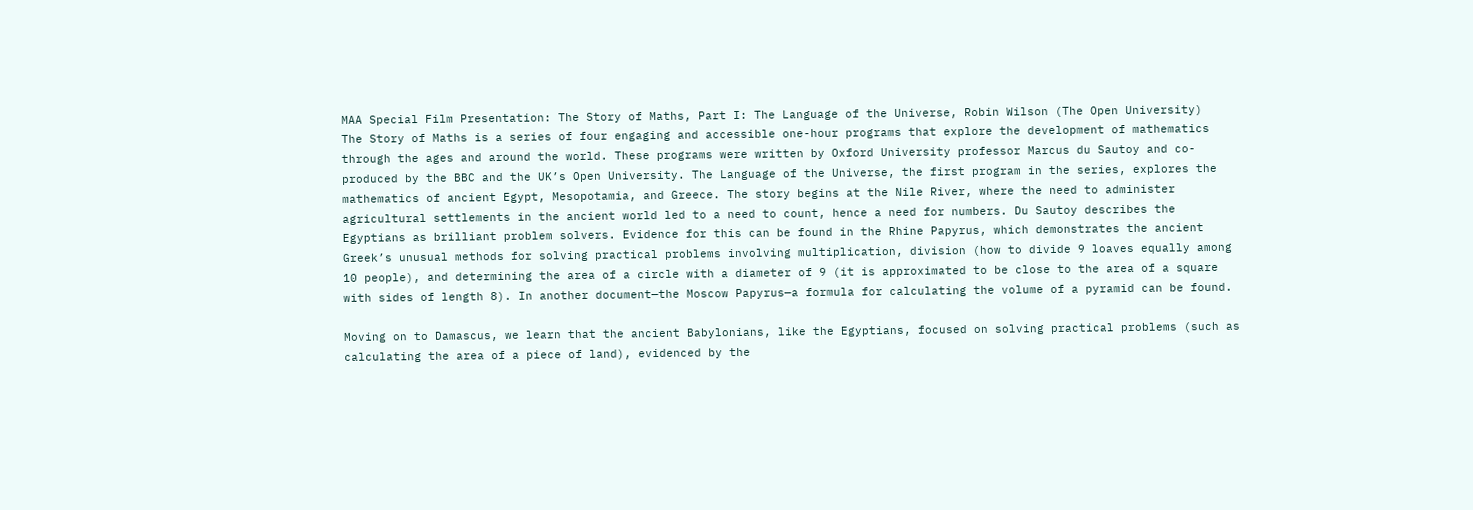MAA Special Film Presentation: The Story of Maths, Part I: The Language of the Universe, Robin Wilson (The Open University)
The Story of Maths is a series of four engaging and accessible one-hour programs that explore the development of mathematics through the ages and around the world. These programs were written by Oxford University professor Marcus du Sautoy and co-produced by the BBC and the UK’s Open University. The Language of the Universe, the first program in the series, explores the mathematics of ancient Egypt, Mesopotamia, and Greece. The story begins at the Nile River, where the need to administer agricultural settlements in the ancient world led to a need to count, hence a need for numbers. Du Sautoy describes the Egyptians as brilliant problem solvers. Evidence for this can be found in the Rhine Papyrus, which demonstrates the ancient Greek’s unusual methods for solving practical problems involving multiplication, division (how to divide 9 loaves equally among 10 people), and determining the area of a circle with a diameter of 9 (it is approximated to be close to the area of a square with sides of length 8). In another document—the Moscow Papyrus—a formula for calculating the volume of a pyramid can be found.

Moving on to Damascus, we learn that the ancient Babylonians, like the Egyptians, focused on solving practical problems (such as calculating the area of a piece of land), evidenced by the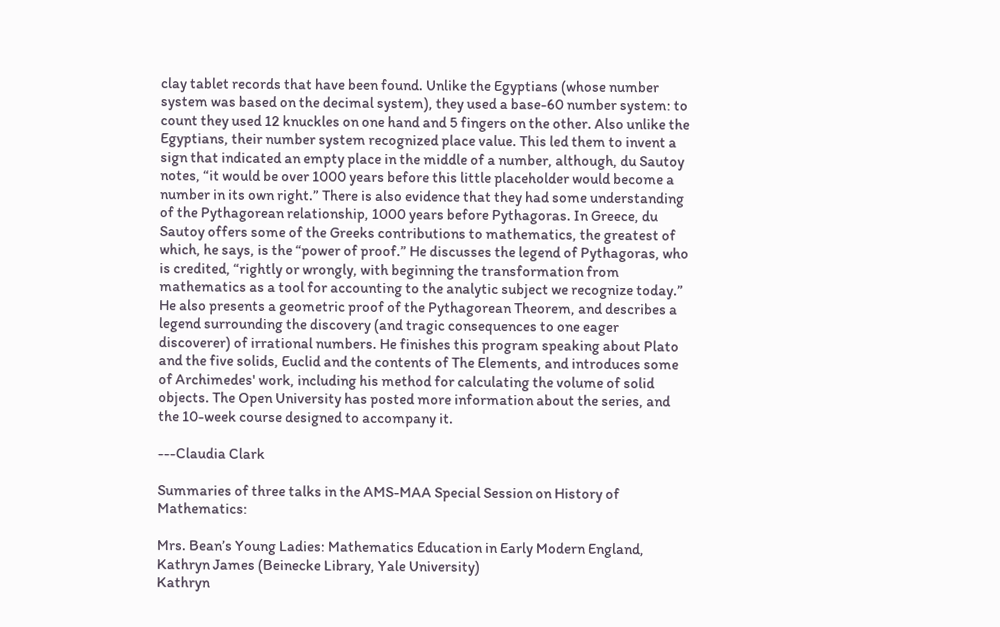clay tablet records that have been found. Unlike the Egyptians (whose number system was based on the decimal system), they used a base-60 number system: to count they used 12 knuckles on one hand and 5 fingers on the other. Also unlike the Egyptians, their number system recognized place value. This led them to invent a sign that indicated an empty place in the middle of a number, although, du Sautoy notes, “it would be over 1000 years before this little placeholder would become a number in its own right.” There is also evidence that they had some understanding of the Pythagorean relationship, 1000 years before Pythagoras. In Greece, du Sautoy offers some of the Greeks contributions to mathematics, the greatest of which, he says, is the “power of proof.” He discusses the legend of Pythagoras, who is credited, “rightly or wrongly, with beginning the transformation from mathematics as a tool for accounting to the analytic subject we recognize today.” He also presents a geometric proof of the Pythagorean Theorem, and describes a legend surrounding the discovery (and tragic consequences to one eager discoverer) of irrational numbers. He finishes this program speaking about Plato and the five solids, Euclid and the contents of The Elements, and introduces some of Archimedes' work, including his method for calculating the volume of solid objects. The Open University has posted more information about the series, and the 10-week course designed to accompany it.

---Claudia Clark

Summaries of three talks in the AMS-MAA Special Session on History of Mathematics:

Mrs. Bean’s Young Ladies: Mathematics Education in Early Modern England, Kathryn James (Beinecke Library, Yale University)
Kathryn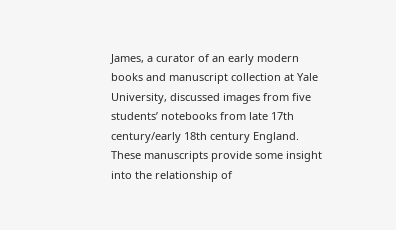James, a curator of an early modern books and manuscript collection at Yale University, discussed images from five students’ notebooks from late 17th century/early 18th century England. These manuscripts provide some insight into the relationship of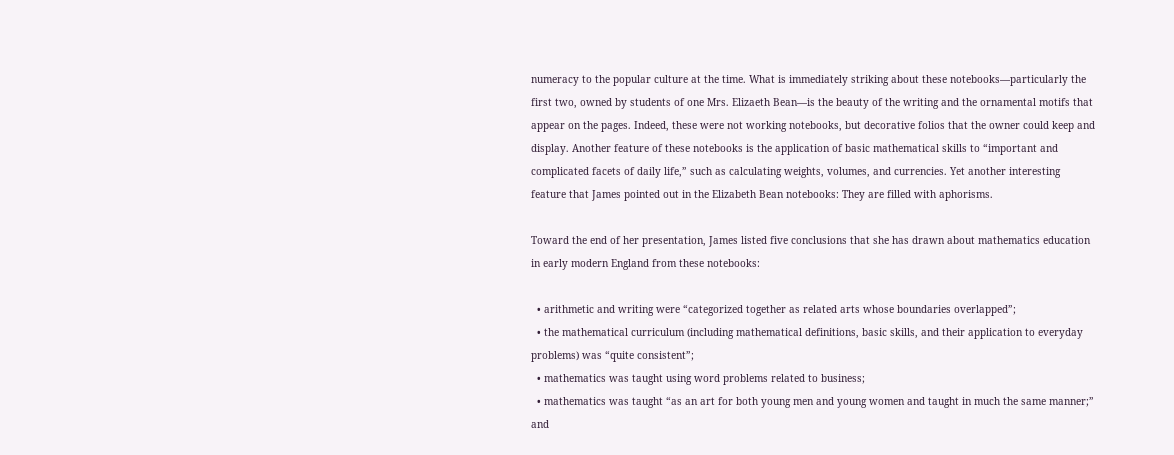numeracy to the popular culture at the time. What is immediately striking about these notebooks—particularly the first two, owned by students of one Mrs. Elizaeth Bean—is the beauty of the writing and the ornamental motifs that appear on the pages. Indeed, these were not working notebooks, but decorative folios that the owner could keep and display. Another feature of these notebooks is the application of basic mathematical skills to “important and complicated facets of daily life,” such as calculating weights, volumes, and currencies. Yet another interesting feature that James pointed out in the Elizabeth Bean notebooks: They are filled with aphorisms.

Toward the end of her presentation, James listed five conclusions that she has drawn about mathematics education in early modern England from these notebooks:

  • arithmetic and writing were “categorized together as related arts whose boundaries overlapped”;
  • the mathematical curriculum (including mathematical definitions, basic skills, and their application to everyday problems) was “quite consistent”;
  • mathematics was taught using word problems related to business;
  • mathematics was taught “as an art for both young men and young women and taught in much the same manner;” and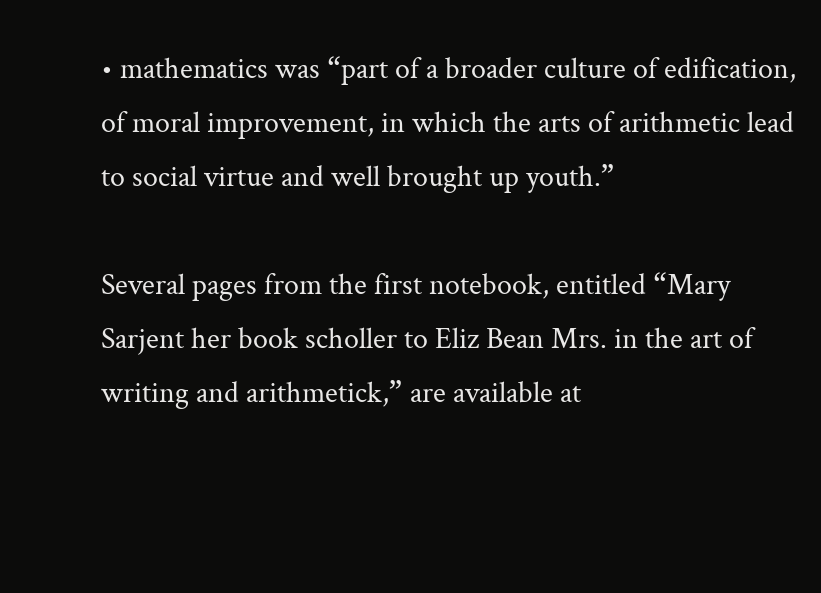• mathematics was “part of a broader culture of edification, of moral improvement, in which the arts of arithmetic lead to social virtue and well brought up youth.”

Several pages from the first notebook, entitled “Mary Sarjent her book scholler to Eliz Bean Mrs. in the art of writing and arithmetick,” are available at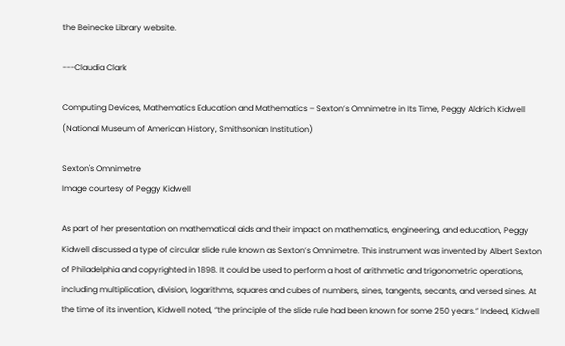the Beinecke Library website.

---Claudia Clark

Computing Devices, Mathematics Education and Mathematics – Sexton’s Omnimetre in Its Time, Peggy Aldrich Kidwell (National Museum of American History, Smithsonian Institution)

Sexton's Omnimetre
Image courtesy of Peggy Kidwell

As part of her presentation on mathematical aids and their impact on mathematics, engineering, and education, Peggy Kidwell discussed a type of circular slide rule known as Sexton’s Omnimetre. This instrument was invented by Albert Sexton of Philadelphia and copyrighted in 1898. It could be used to perform a host of arithmetic and trigonometric operations, including multiplication, division, logarithms, squares and cubes of numbers, sines, tangents, secants, and versed sines. At the time of its invention, Kidwell noted, “the principle of the slide rule had been known for some 250 years.” Indeed, Kidwell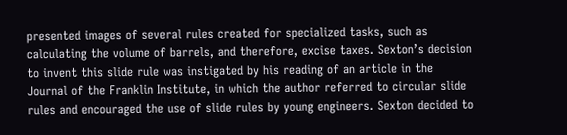presented images of several rules created for specialized tasks, such as calculating the volume of barrels, and therefore, excise taxes. Sexton’s decision to invent this slide rule was instigated by his reading of an article in the Journal of the Franklin Institute, in which the author referred to circular slide rules and encouraged the use of slide rules by young engineers. Sexton decided to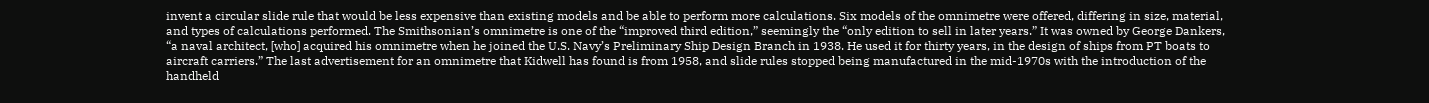invent a circular slide rule that would be less expensive than existing models and be able to perform more calculations. Six models of the omnimetre were offered, differing in size, material, and types of calculations performed. The Smithsonian’s omnimetre is one of the “improved third edition,” seemingly the “only edition to sell in later years.” It was owned by George Dankers, “a naval architect, [who] acquired his omnimetre when he joined the U.S. Navy’s Preliminary Ship Design Branch in 1938. He used it for thirty years, in the design of ships from PT boats to aircraft carriers.” The last advertisement for an omnimetre that Kidwell has found is from 1958, and slide rules stopped being manufactured in the mid-1970s with the introduction of the handheld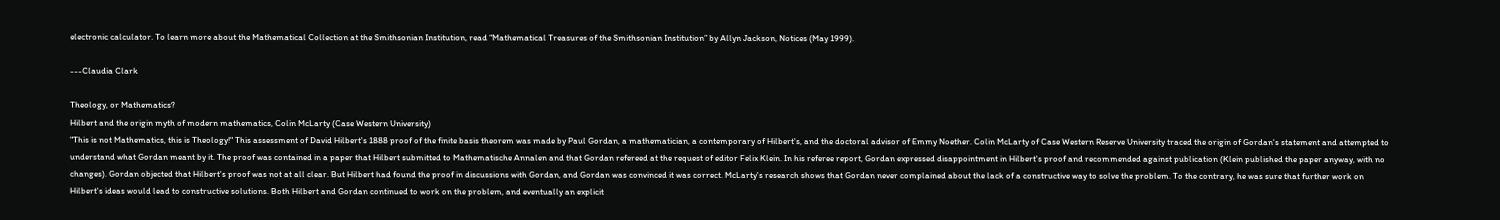electronic calculator. To learn more about the Mathematical Collection at the Smithsonian Institution, read “Mathematical Treasures of the Smithsonian Institution” by Allyn Jackson, Notices (May 1999).

---Claudia Clark

Theology, or Mathematics?
Hilbert and the origin myth of modern mathematics, Colin McLarty (Case Western University)
"This is not Mathematics, this is Theology!" This assessment of David Hilbert's 1888 proof of the finite basis theorem was made by Paul Gordan, a mathematician, a contemporary of Hilbert's, and the doctoral advisor of Emmy Noether. Colin McLarty of Case Western Reserve University traced the origin of Gordan's statement and attempted to understand what Gordan meant by it. The proof was contained in a paper that Hilbert submitted to Mathematische Annalen and that Gordan refereed at the request of editor Felix Klein. In his referee report, Gordan expressed disappointment in Hilbert's proof and recommended against publication (Klein published the paper anyway, with no changes). Gordan objected that Hilbert's proof was not at all clear. But Hilbert had found the proof in discussions with Gordan, and Gordan was convinced it was correct. McLarty's research shows that Gordan never complained about the lack of a constructive way to solve the problem. To the contrary, he was sure that further work on Hilbert's ideas would lead to constructive solutions. Both Hilbert and Gordan continued to work on the problem, and eventually an explicit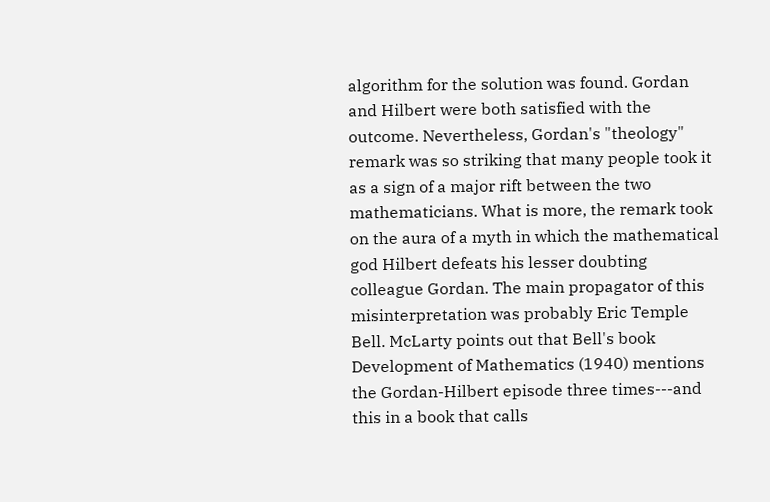algorithm for the solution was found. Gordan and Hilbert were both satisfied with the outcome. Nevertheless, Gordan's "theology" remark was so striking that many people took it as a sign of a major rift between the two mathematicians. What is more, the remark took on the aura of a myth in which the mathematical god Hilbert defeats his lesser doubting colleague Gordan. The main propagator of this misinterpretation was probably Eric Temple Bell. McLarty points out that Bell's book Development of Mathematics (1940) mentions the Gordan-Hilbert episode three times---and this in a book that calls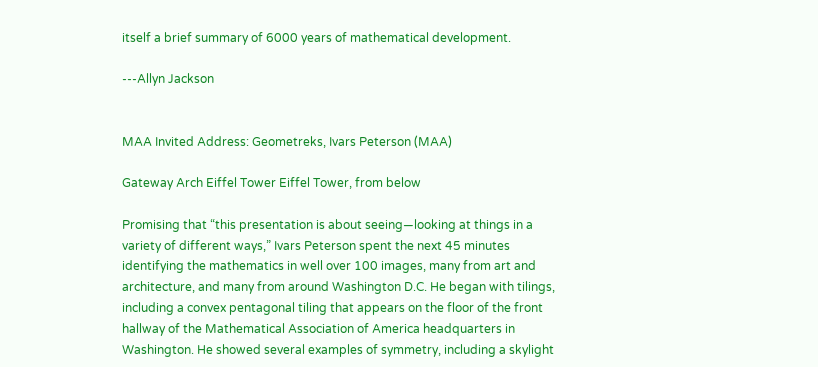itself a brief summary of 6000 years of mathematical development.

---Allyn Jackson


MAA Invited Address: Geometreks, Ivars Peterson (MAA)

Gateway Arch Eiffel Tower Eiffel Tower, from below

Promising that “this presentation is about seeing—looking at things in a variety of different ways,” Ivars Peterson spent the next 45 minutes identifying the mathematics in well over 100 images, many from art and architecture, and many from around Washington D.C. He began with tilings, including a convex pentagonal tiling that appears on the floor of the front hallway of the Mathematical Association of America headquarters in Washington. He showed several examples of symmetry, including a skylight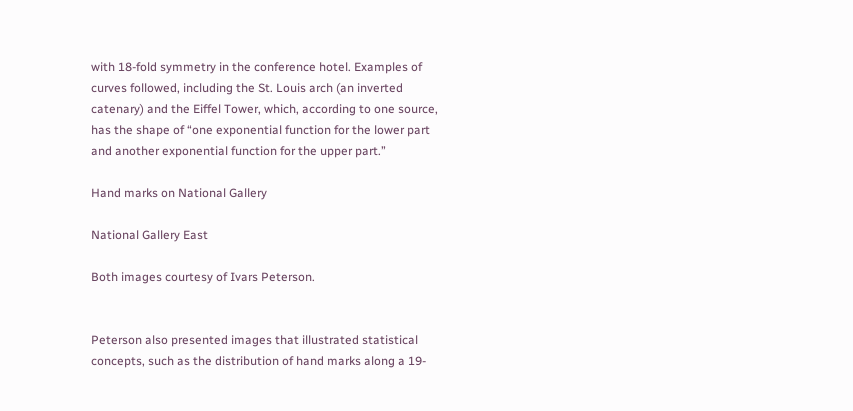with 18-fold symmetry in the conference hotel. Examples of curves followed, including the St. Louis arch (an inverted catenary) and the Eiffel Tower, which, according to one source, has the shape of “one exponential function for the lower part and another exponential function for the upper part.”

Hand marks on National Gallery

National Gallery East

Both images courtesy of Ivars Peterson.


Peterson also presented images that illustrated statistical concepts, such as the distribution of hand marks along a 19-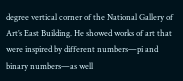degree vertical corner of the National Gallery of Art’s East Building. He showed works of art that were inspired by different numbers—pi and binary numbers—as well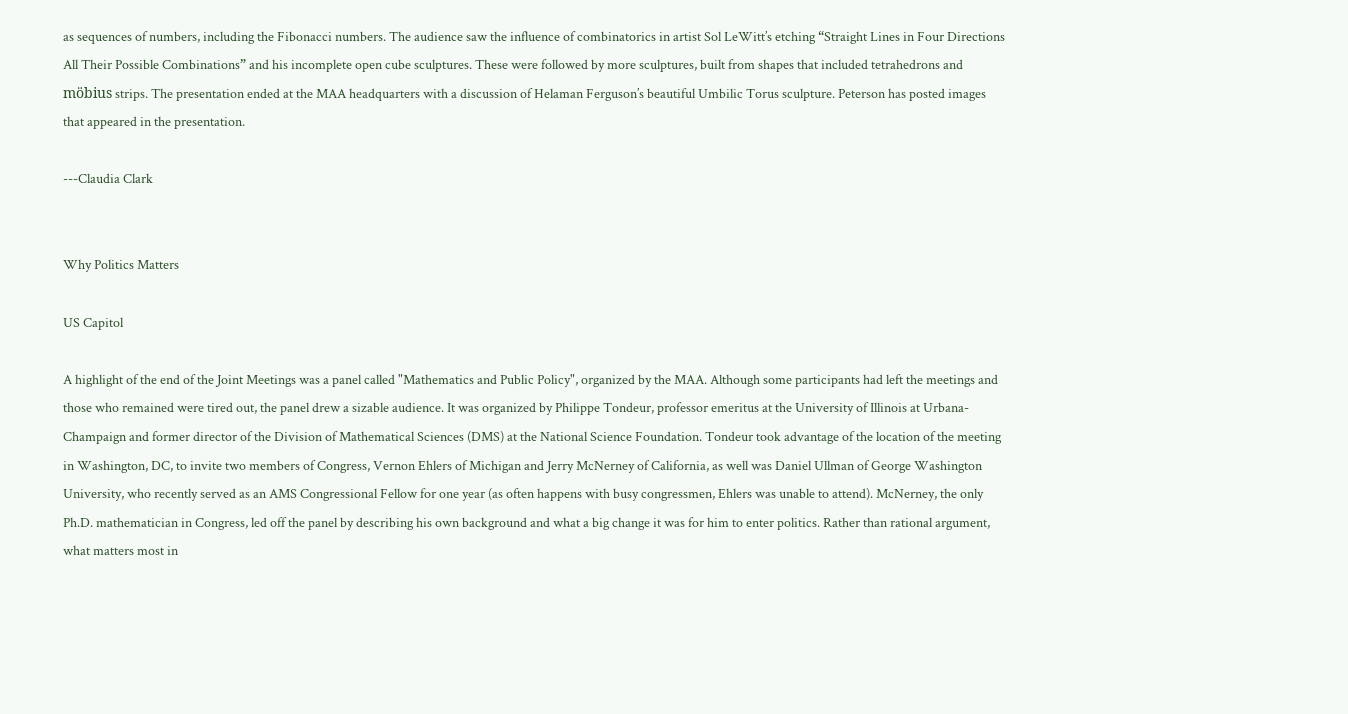as sequences of numbers, including the Fibonacci numbers. The audience saw the influence of combinatorics in artist Sol LeWitt’s etching “Straight Lines in Four Directions All Their Possible Combinations” and his incomplete open cube sculptures. These were followed by more sculptures, built from shapes that included tetrahedrons and möbius strips. The presentation ended at the MAA headquarters with a discussion of Helaman Ferguson’s beautiful Umbilic Torus sculpture. Peterson has posted images that appeared in the presentation.

---Claudia Clark


Why Politics Matters

US Capitol

A highlight of the end of the Joint Meetings was a panel called "Mathematics and Public Policy", organized by the MAA. Although some participants had left the meetings and those who remained were tired out, the panel drew a sizable audience. It was organized by Philippe Tondeur, professor emeritus at the University of Illinois at Urbana-Champaign and former director of the Division of Mathematical Sciences (DMS) at the National Science Foundation. Tondeur took advantage of the location of the meeting in Washington, DC, to invite two members of Congress, Vernon Ehlers of Michigan and Jerry McNerney of California, as well was Daniel Ullman of George Washington University, who recently served as an AMS Congressional Fellow for one year (as often happens with busy congressmen, Ehlers was unable to attend). McNerney, the only Ph.D. mathematician in Congress, led off the panel by describing his own background and what a big change it was for him to enter politics. Rather than rational argument, what matters most in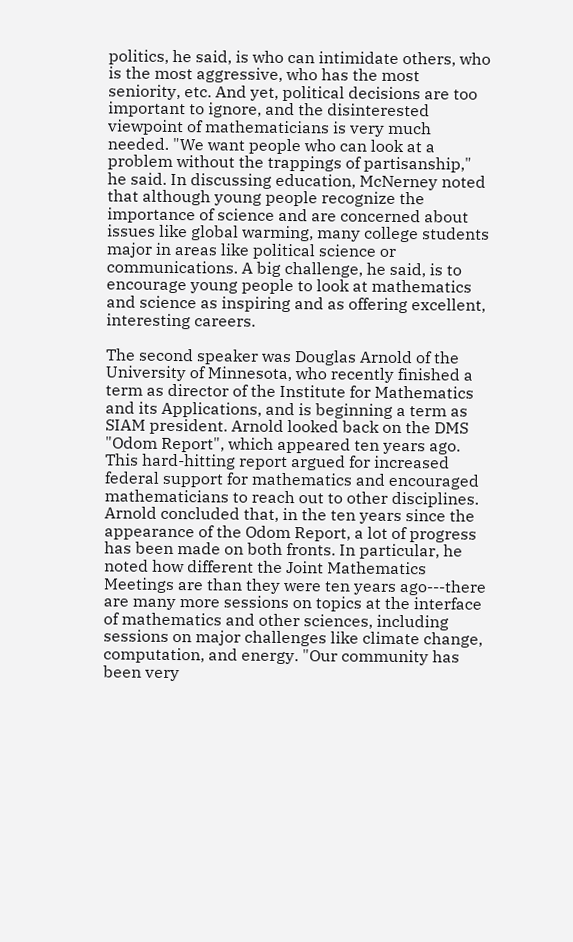politics, he said, is who can intimidate others, who is the most aggressive, who has the most seniority, etc. And yet, political decisions are too important to ignore, and the disinterested viewpoint of mathematicians is very much needed. "We want people who can look at a problem without the trappings of partisanship," he said. In discussing education, McNerney noted that although young people recognize the importance of science and are concerned about issues like global warming, many college students major in areas like political science or communications. A big challenge, he said, is to encourage young people to look at mathematics and science as inspiring and as offering excellent, interesting careers.

The second speaker was Douglas Arnold of the University of Minnesota, who recently finished a term as director of the Institute for Mathematics and its Applications, and is beginning a term as SIAM president. Arnold looked back on the DMS "Odom Report", which appeared ten years ago. This hard-hitting report argued for increased federal support for mathematics and encouraged mathematicians to reach out to other disciplines. Arnold concluded that, in the ten years since the appearance of the Odom Report, a lot of progress has been made on both fronts. In particular, he noted how different the Joint Mathematics Meetings are than they were ten years ago---there are many more sessions on topics at the interface of mathematics and other sciences, including sessions on major challenges like climate change, computation, and energy. "Our community has been very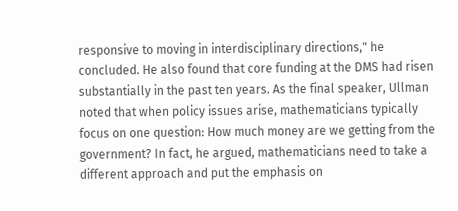responsive to moving in interdisciplinary directions," he concluded. He also found that core funding at the DMS had risen substantially in the past ten years. As the final speaker, Ullman noted that when policy issues arise, mathematicians typically focus on one question: How much money are we getting from the government? In fact, he argued, mathematicians need to take a different approach and put the emphasis on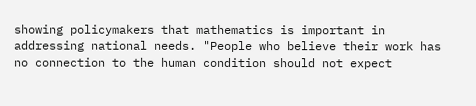showing policymakers that mathematics is important in addressing national needs. "People who believe their work has no connection to the human condition should not expect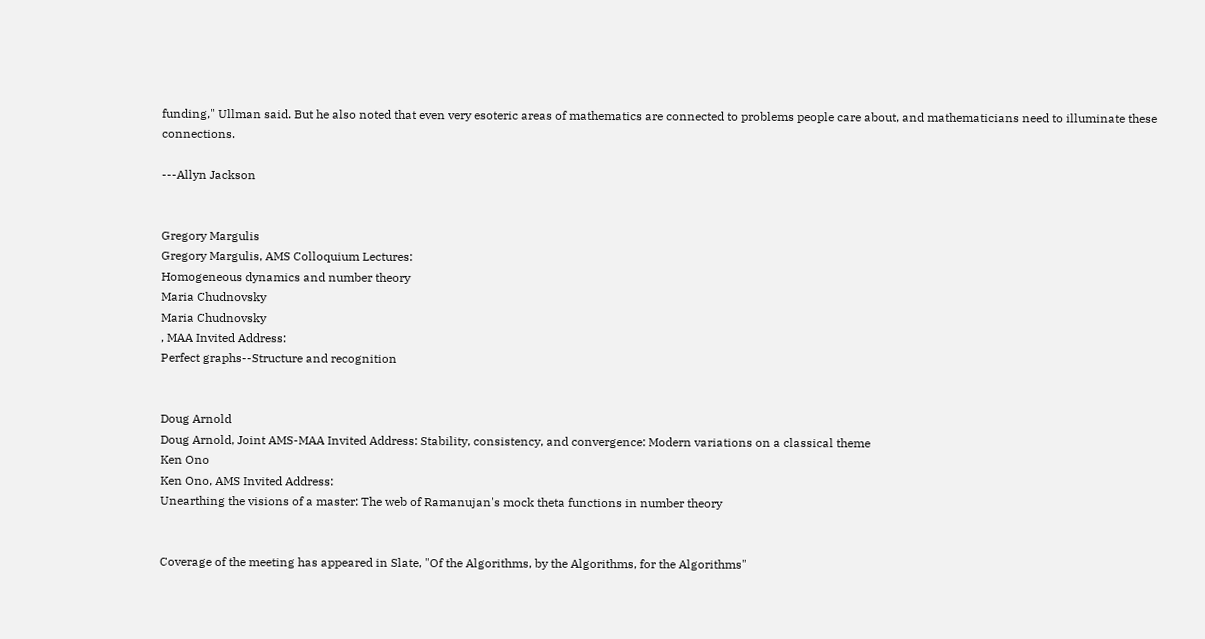funding," Ullman said. But he also noted that even very esoteric areas of mathematics are connected to problems people care about, and mathematicians need to illuminate these connections.

---Allyn Jackson


Gregory Margulis
Gregory Margulis, AMS Colloquium Lectures:
Homogeneous dynamics and number theory
Maria Chudnovsky
Maria Chudnovsky
, MAA Invited Address:
Perfect graphs--Structure and recognition


Doug Arnold
Doug Arnold, Joint AMS-MAA Invited Address: Stability, consistency, and convergence: Modern variations on a classical theme
Ken Ono
Ken Ono, AMS Invited Address:
Unearthing the visions of a master: The web of Ramanujan's mock theta functions in number theory


Coverage of the meeting has appeared in Slate, "Of the Algorithms, by the Algorithms, for the Algorithms"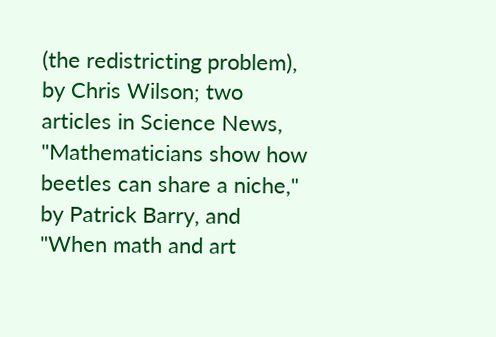(the redistricting problem), by Chris Wilson; two articles in Science News, "Mathematicians show how beetles can share a niche," by Patrick Barry, and "When math and art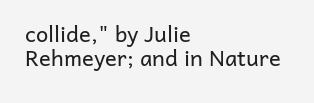collide," by Julie Rehmeyer; and in Nature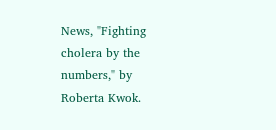News, "Fighting cholera by the numbers," by Roberta Kwok.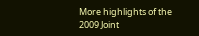More highlights of the 2009 Joint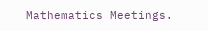Mathematics Meetings.